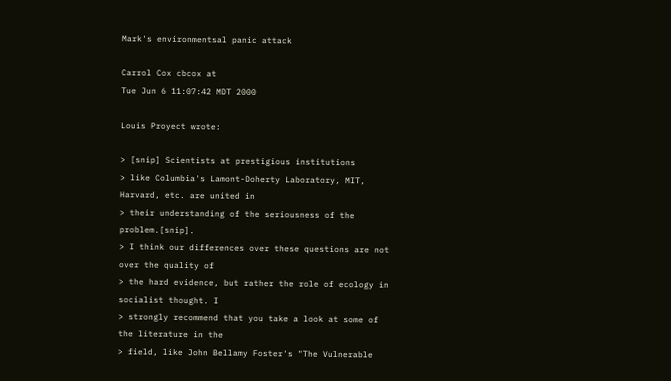Mark's environmentsal panic attack

Carrol Cox cbcox at
Tue Jun 6 11:07:42 MDT 2000

Louis Proyect wrote:

> [snip] Scientists at prestigious institutions
> like Columbia's Lamont-Doherty Laboratory, MIT, Harvard, etc. are united in
> their understanding of the seriousness of the problem.[snip].
> I think our differences over these questions are not over the quality of
> the hard evidence, but rather the role of ecology in socialist thought. I
> strongly recommend that you take a look at some of the literature in the
> field, like John Bellamy Foster's "The Vulnerable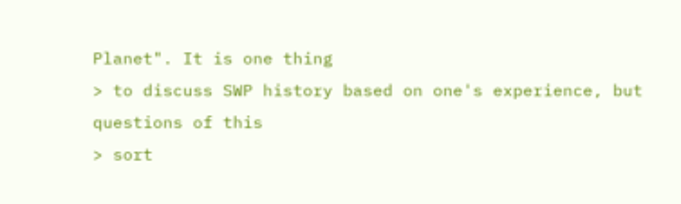Planet". It is one thing
> to discuss SWP history based on one's experience, but questions of this
> sort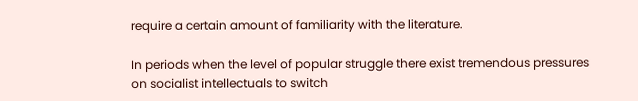require a certain amount of familiarity with the literature.

In periods when the level of popular struggle there exist tremendous pressures
on socialist intellectuals to switch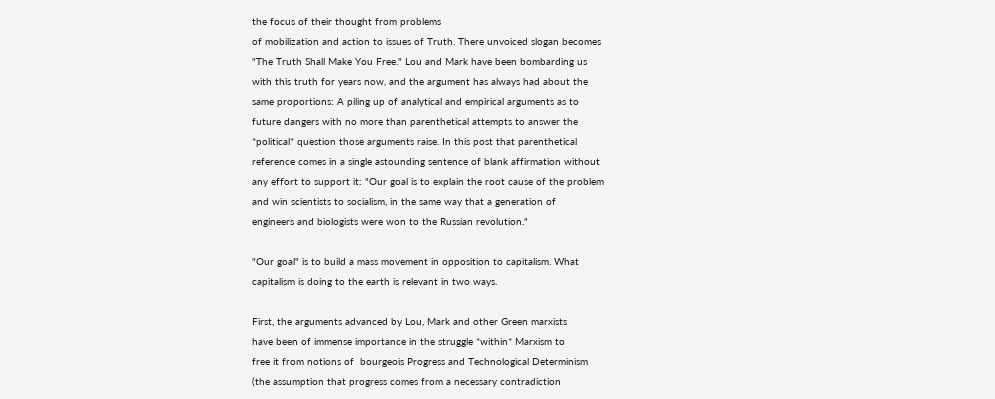the focus of their thought from problems
of mobilization and action to issues of Truth. There unvoiced slogan becomes
"The Truth Shall Make You Free." Lou and Mark have been bombarding us
with this truth for years now, and the argument has always had about the
same proportions: A piling up of analytical and empirical arguments as to
future dangers with no more than parenthetical attempts to answer the
*political* question those arguments raise. In this post that parenthetical
reference comes in a single astounding sentence of blank affirmation without
any effort to support it: "Our goal is to explain the root cause of the problem
and win scientists to socialism, in the same way that a generation of
engineers and biologists were won to the Russian revolution."

"Our goal" is to build a mass movement in opposition to capitalism. What
capitalism is doing to the earth is relevant in two ways.

First, the arguments advanced by Lou, Mark and other Green marxists
have been of immense importance in the struggle *within* Marxism to
free it from notions of  bourgeois Progress and Technological Determinism
(the assumption that progress comes from a necessary contradiction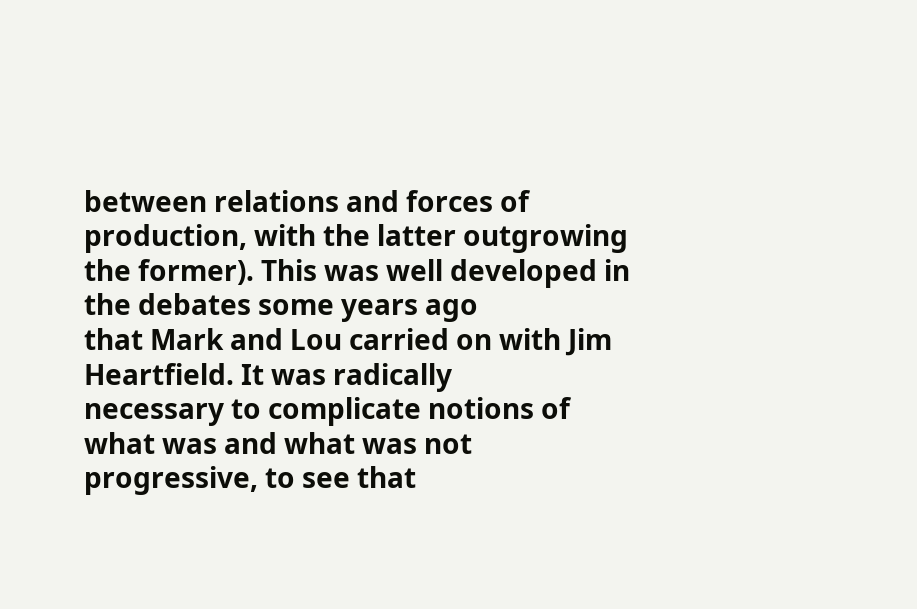between relations and forces of production, with the latter outgrowing
the former). This was well developed in the debates some years ago
that Mark and Lou carried on with Jim Heartfield. It was radically
necessary to complicate notions of what was and what was not
progressive, to see that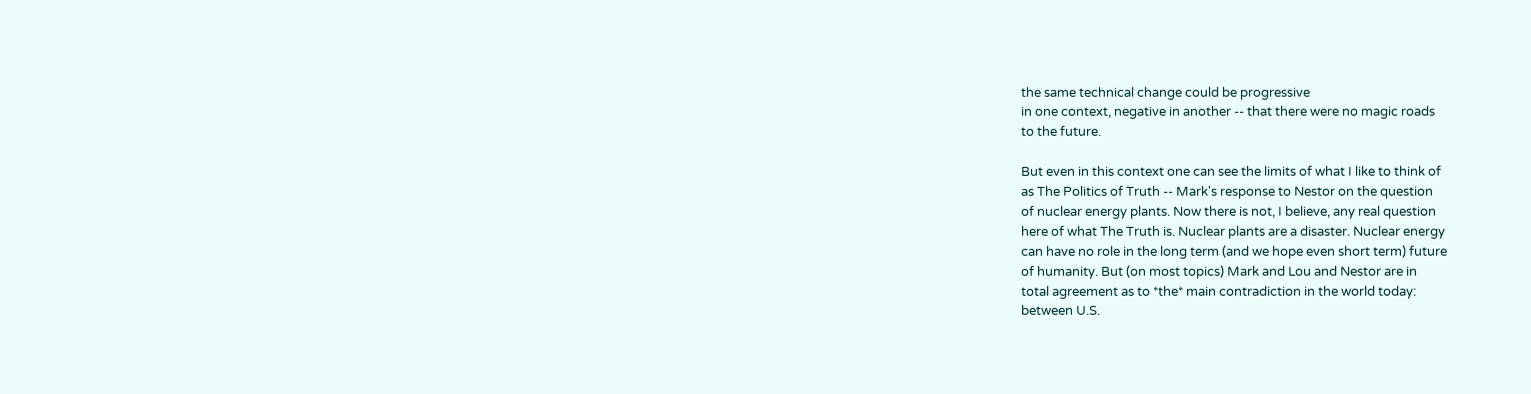the same technical change could be progressive
in one context, negative in another -- that there were no magic roads
to the future.

But even in this context one can see the limits of what I like to think of
as The Politics of Truth -- Mark's response to Nestor on the question
of nuclear energy plants. Now there is not, I believe, any real question
here of what The Truth is. Nuclear plants are a disaster. Nuclear energy
can have no role in the long term (and we hope even short term) future
of humanity. But (on most topics) Mark and Lou and Nestor are in
total agreement as to *the* main contradiction in the world today:
between U.S.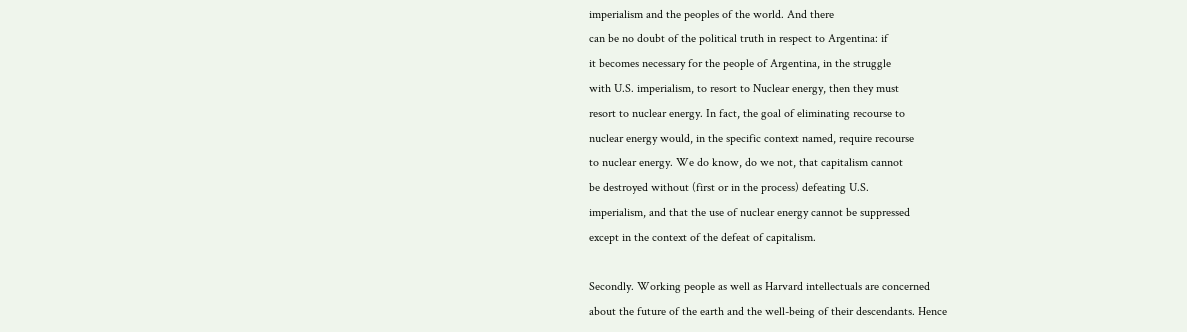imperialism and the peoples of the world. And there
can be no doubt of the political truth in respect to Argentina: if
it becomes necessary for the people of Argentina, in the struggle
with U.S. imperialism, to resort to Nuclear energy, then they must
resort to nuclear energy. In fact, the goal of eliminating recourse to
nuclear energy would, in the specific context named, require recourse
to nuclear energy. We do know, do we not, that capitalism cannot
be destroyed without (first or in the process) defeating U.S.
imperialism, and that the use of nuclear energy cannot be suppressed
except in the context of the defeat of capitalism.

Secondly. Working people as well as Harvard intellectuals are concerned
about the future of the earth and the well-being of their descendants. Hence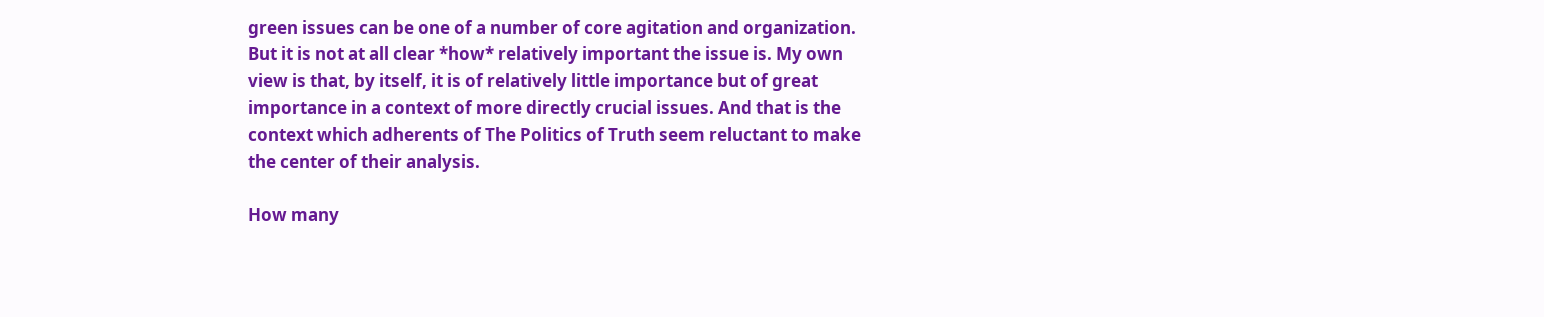green issues can be one of a number of core agitation and organization.
But it is not at all clear *how* relatively important the issue is. My own
view is that, by itself, it is of relatively little importance but of great
importance in a context of more directly crucial issues. And that is the
context which adherents of The Politics of Truth seem reluctant to make
the center of their analysis.

How many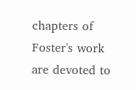chapters of Foster's work are devoted to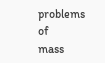problems of
mass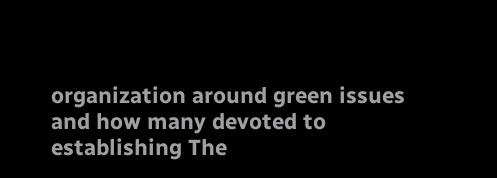organization around green issues and how many devoted to
establishing The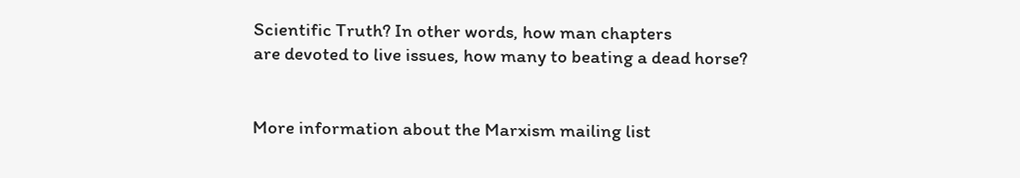Scientific Truth? In other words, how man chapters
are devoted to live issues, how many to beating a dead horse?


More information about the Marxism mailing list